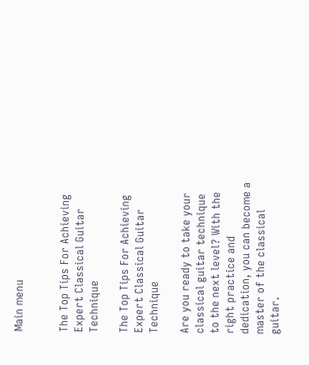Main menu


The Top Tips For Achieving Expert Classical Guitar Technique

The Top Tips For Achieving Expert Classical Guitar Technique

Are you ready to take your classical guitar technique to the next level? With the right practice and dedication, you can become a master of the classical guitar.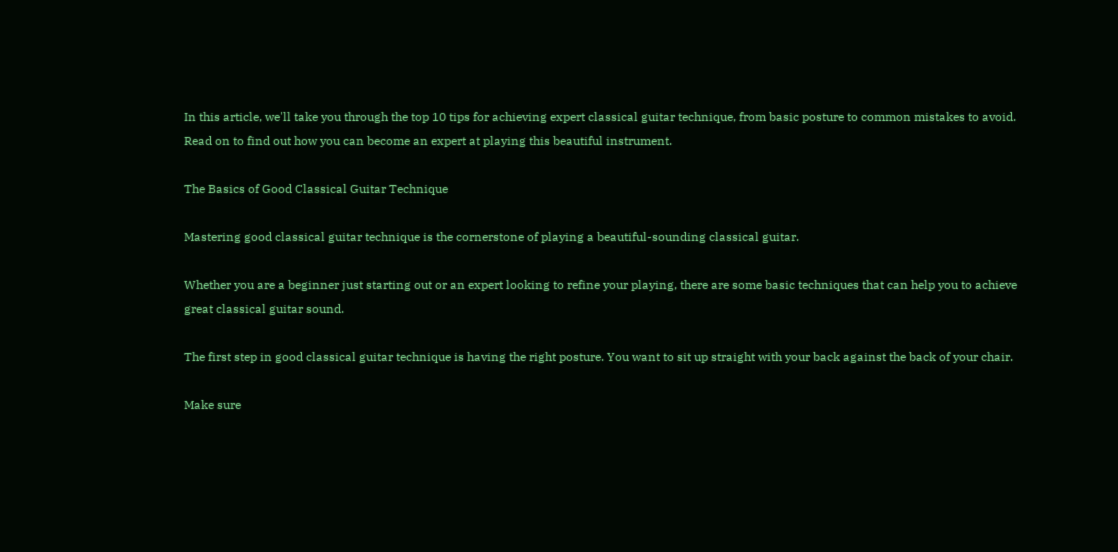In this article, we'll take you through the top 10 tips for achieving expert classical guitar technique, from basic posture to common mistakes to avoid. Read on to find out how you can become an expert at playing this beautiful instrument.

The Basics of Good Classical Guitar Technique

Mastering good classical guitar technique is the cornerstone of playing a beautiful-sounding classical guitar.

Whether you are a beginner just starting out or an expert looking to refine your playing, there are some basic techniques that can help you to achieve great classical guitar sound.

The first step in good classical guitar technique is having the right posture. You want to sit up straight with your back against the back of your chair.

Make sure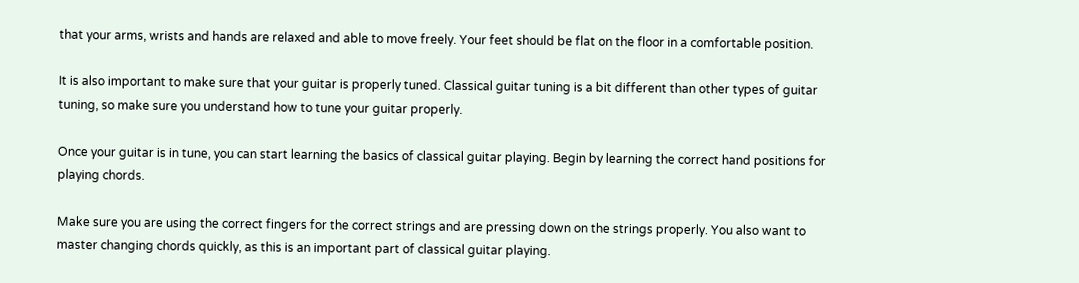that your arms, wrists and hands are relaxed and able to move freely. Your feet should be flat on the floor in a comfortable position.

It is also important to make sure that your guitar is properly tuned. Classical guitar tuning is a bit different than other types of guitar tuning, so make sure you understand how to tune your guitar properly.

Once your guitar is in tune, you can start learning the basics of classical guitar playing. Begin by learning the correct hand positions for playing chords.

Make sure you are using the correct fingers for the correct strings and are pressing down on the strings properly. You also want to master changing chords quickly, as this is an important part of classical guitar playing.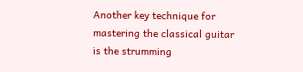Another key technique for mastering the classical guitar is the strumming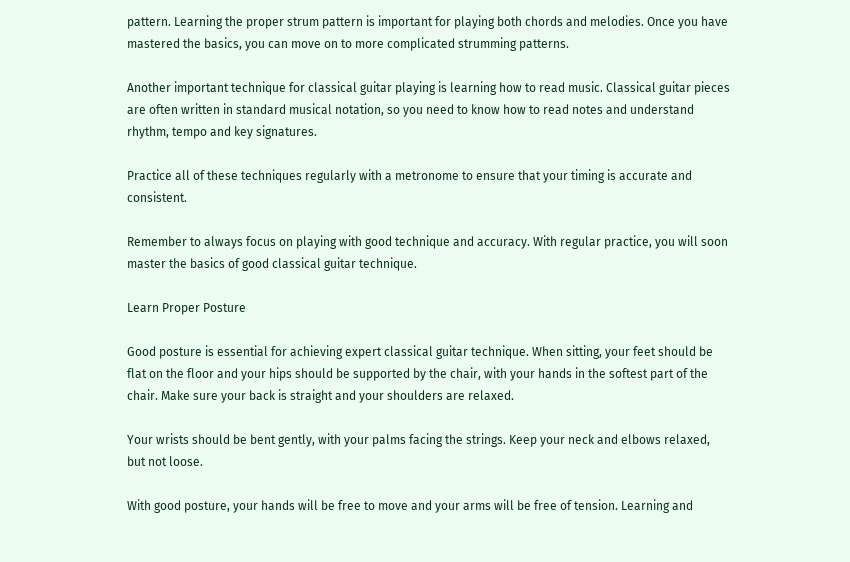pattern. Learning the proper strum pattern is important for playing both chords and melodies. Once you have mastered the basics, you can move on to more complicated strumming patterns.

Another important technique for classical guitar playing is learning how to read music. Classical guitar pieces are often written in standard musical notation, so you need to know how to read notes and understand rhythm, tempo and key signatures.

Practice all of these techniques regularly with a metronome to ensure that your timing is accurate and consistent.

Remember to always focus on playing with good technique and accuracy. With regular practice, you will soon master the basics of good classical guitar technique.

Learn Proper Posture

Good posture is essential for achieving expert classical guitar technique. When sitting, your feet should be flat on the floor and your hips should be supported by the chair, with your hands in the softest part of the chair. Make sure your back is straight and your shoulders are relaxed.

Your wrists should be bent gently, with your palms facing the strings. Keep your neck and elbows relaxed, but not loose.

With good posture, your hands will be free to move and your arms will be free of tension. Learning and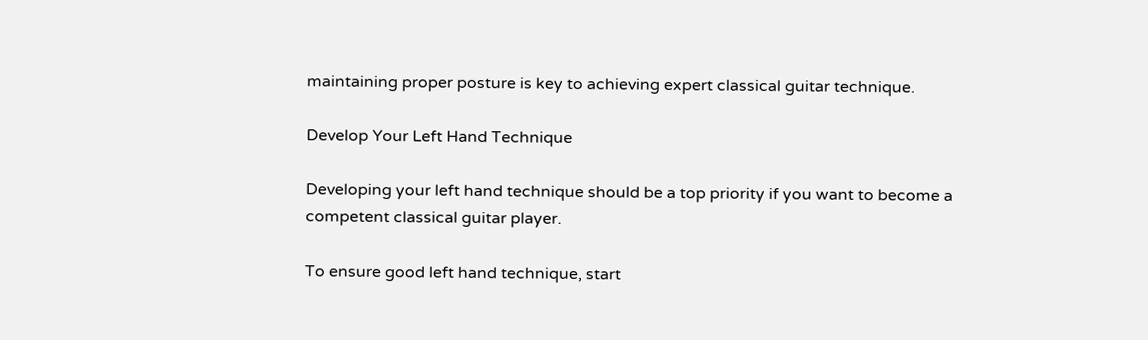maintaining proper posture is key to achieving expert classical guitar technique.

Develop Your Left Hand Technique

Developing your left hand technique should be a top priority if you want to become a competent classical guitar player.

To ensure good left hand technique, start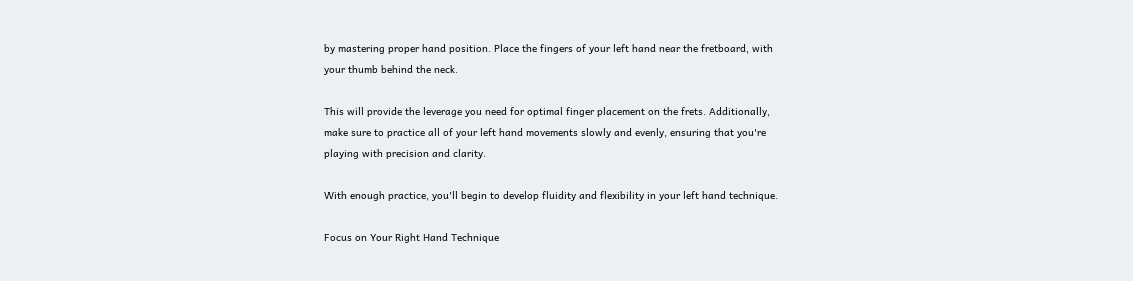by mastering proper hand position. Place the fingers of your left hand near the fretboard, with your thumb behind the neck.

This will provide the leverage you need for optimal finger placement on the frets. Additionally, make sure to practice all of your left hand movements slowly and evenly, ensuring that you're playing with precision and clarity.

With enough practice, you'll begin to develop fluidity and flexibility in your left hand technique.

Focus on Your Right Hand Technique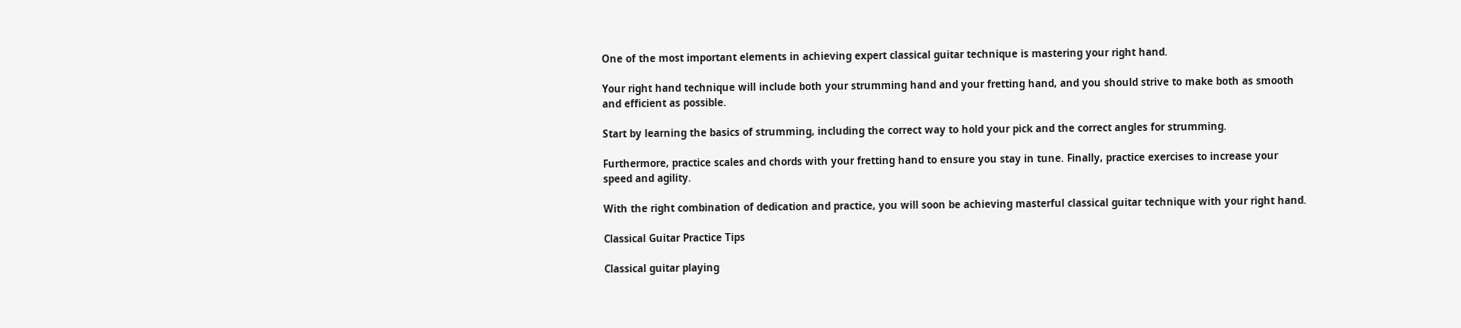One of the most important elements in achieving expert classical guitar technique is mastering your right hand.

Your right hand technique will include both your strumming hand and your fretting hand, and you should strive to make both as smooth and efficient as possible.

Start by learning the basics of strumming, including the correct way to hold your pick and the correct angles for strumming.

Furthermore, practice scales and chords with your fretting hand to ensure you stay in tune. Finally, practice exercises to increase your speed and agility.

With the right combination of dedication and practice, you will soon be achieving masterful classical guitar technique with your right hand.

Classical Guitar Practice Tips

Classical guitar playing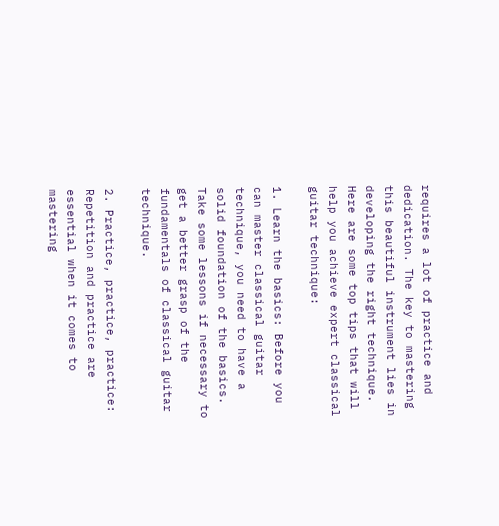requires a lot of practice and dedication. The key to mastering this beautiful instrument lies in developing the right technique. Here are some top tips that will help you achieve expert classical guitar technique:

1. Learn the basics: Before you can master classical guitar technique, you need to have a solid foundation of the basics. Take some lessons if necessary to get a better grasp of the fundamentals of classical guitar technique.

2. Practice, practice, practice: Repetition and practice are essential when it comes to mastering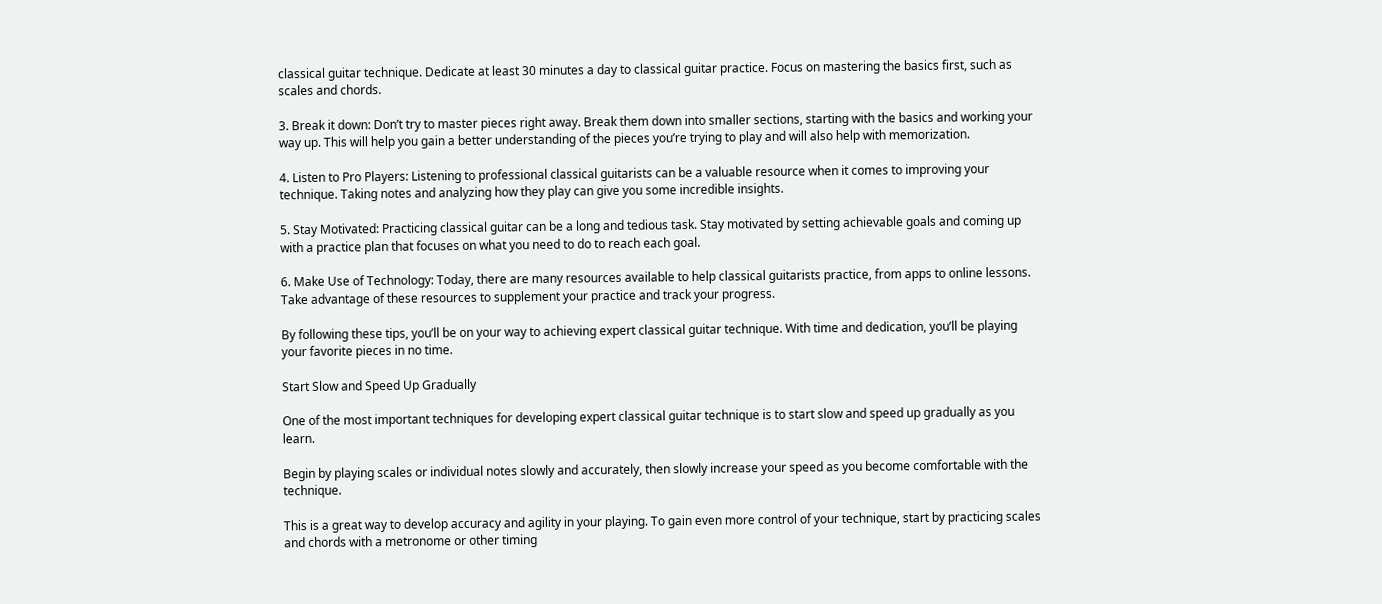classical guitar technique. Dedicate at least 30 minutes a day to classical guitar practice. Focus on mastering the basics first, such as scales and chords.

3. Break it down: Don’t try to master pieces right away. Break them down into smaller sections, starting with the basics and working your way up. This will help you gain a better understanding of the pieces you’re trying to play and will also help with memorization.

4. Listen to Pro Players: Listening to professional classical guitarists can be a valuable resource when it comes to improving your technique. Taking notes and analyzing how they play can give you some incredible insights.

5. Stay Motivated: Practicing classical guitar can be a long and tedious task. Stay motivated by setting achievable goals and coming up with a practice plan that focuses on what you need to do to reach each goal.

6. Make Use of Technology: Today, there are many resources available to help classical guitarists practice, from apps to online lessons. Take advantage of these resources to supplement your practice and track your progress.

By following these tips, you’ll be on your way to achieving expert classical guitar technique. With time and dedication, you’ll be playing your favorite pieces in no time.

Start Slow and Speed Up Gradually

One of the most important techniques for developing expert classical guitar technique is to start slow and speed up gradually as you learn.

Begin by playing scales or individual notes slowly and accurately, then slowly increase your speed as you become comfortable with the technique.

This is a great way to develop accuracy and agility in your playing. To gain even more control of your technique, start by practicing scales and chords with a metronome or other timing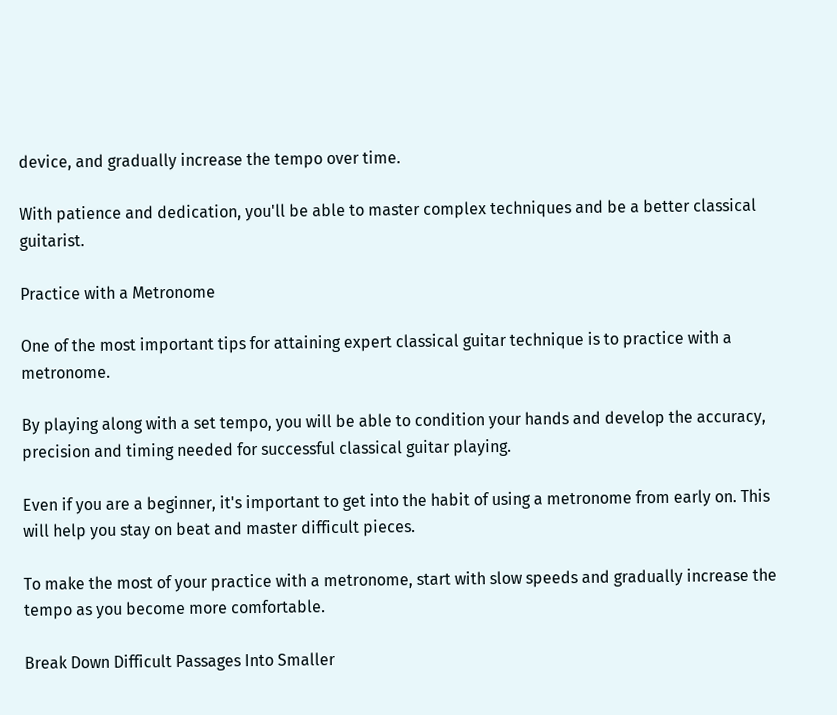device, and gradually increase the tempo over time.

With patience and dedication, you'll be able to master complex techniques and be a better classical guitarist.

Practice with a Metronome

One of the most important tips for attaining expert classical guitar technique is to practice with a metronome.

By playing along with a set tempo, you will be able to condition your hands and develop the accuracy, precision and timing needed for successful classical guitar playing.

Even if you are a beginner, it's important to get into the habit of using a metronome from early on. This will help you stay on beat and master difficult pieces.

To make the most of your practice with a metronome, start with slow speeds and gradually increase the tempo as you become more comfortable.

Break Down Difficult Passages Into Smaller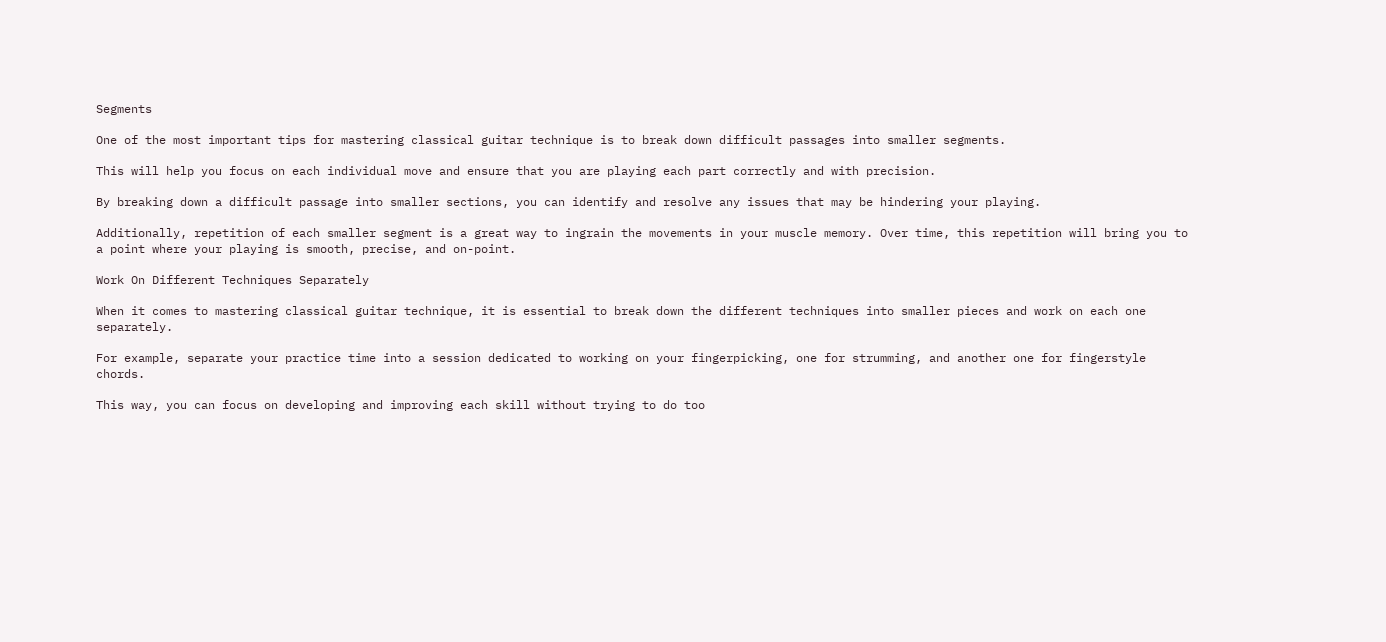Segments

One of the most important tips for mastering classical guitar technique is to break down difficult passages into smaller segments.

This will help you focus on each individual move and ensure that you are playing each part correctly and with precision.

By breaking down a difficult passage into smaller sections, you can identify and resolve any issues that may be hindering your playing.

Additionally, repetition of each smaller segment is a great way to ingrain the movements in your muscle memory. Over time, this repetition will bring you to a point where your playing is smooth, precise, and on-point.

Work On Different Techniques Separately

When it comes to mastering classical guitar technique, it is essential to break down the different techniques into smaller pieces and work on each one separately.

For example, separate your practice time into a session dedicated to working on your fingerpicking, one for strumming, and another one for fingerstyle chords.

This way, you can focus on developing and improving each skill without trying to do too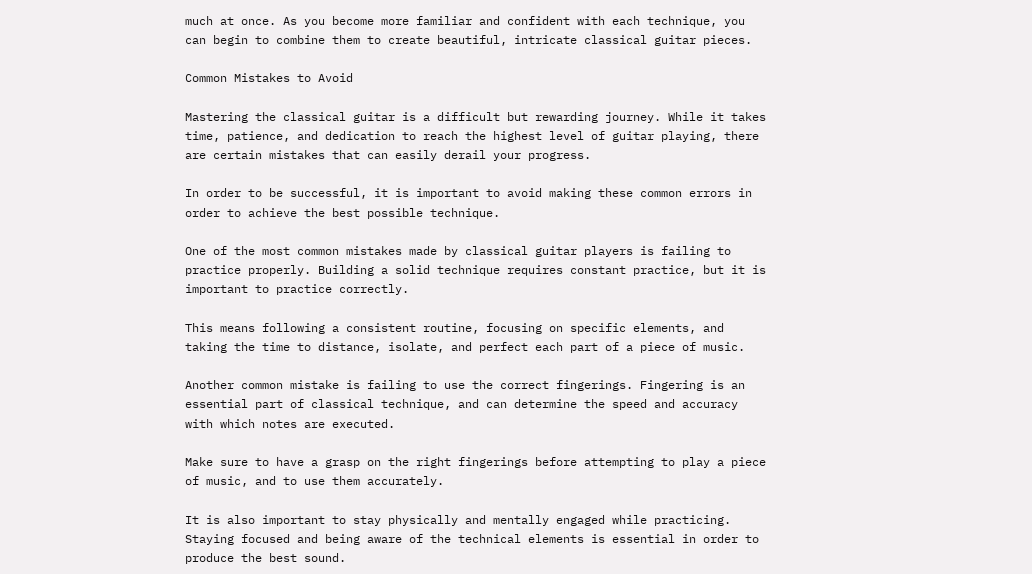much at once. As you become more familiar and confident with each technique, you can begin to combine them to create beautiful, intricate classical guitar pieces.

Common Mistakes to Avoid

Mastering the classical guitar is a difficult but rewarding journey. While it takes time, patience, and dedication to reach the highest level of guitar playing, there are certain mistakes that can easily derail your progress.

In order to be successful, it is important to avoid making these common errors in order to achieve the best possible technique.

One of the most common mistakes made by classical guitar players is failing to practice properly. Building a solid technique requires constant practice, but it is important to practice correctly.

This means following a consistent routine, focusing on specific elements, and taking the time to distance, isolate, and perfect each part of a piece of music.

Another common mistake is failing to use the correct fingerings. Fingering is an essential part of classical technique, and can determine the speed and accuracy with which notes are executed.

Make sure to have a grasp on the right fingerings before attempting to play a piece of music, and to use them accurately.

It is also important to stay physically and mentally engaged while practicing. Staying focused and being aware of the technical elements is essential in order to produce the best sound.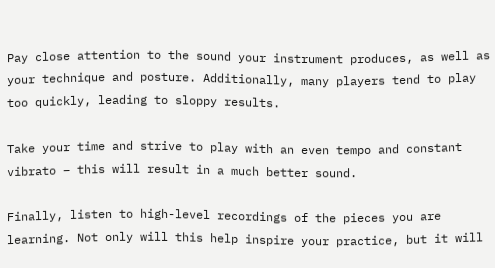Pay close attention to the sound your instrument produces, as well as your technique and posture. Additionally, many players tend to play too quickly, leading to sloppy results.

Take your time and strive to play with an even tempo and constant vibrato – this will result in a much better sound.

Finally, listen to high-level recordings of the pieces you are learning. Not only will this help inspire your practice, but it will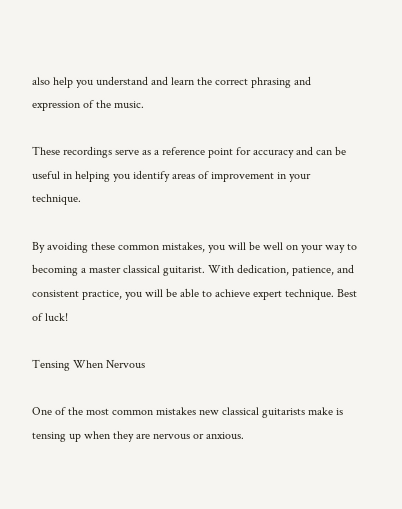also help you understand and learn the correct phrasing and expression of the music.

These recordings serve as a reference point for accuracy and can be useful in helping you identify areas of improvement in your technique.

By avoiding these common mistakes, you will be well on your way to becoming a master classical guitarist. With dedication, patience, and consistent practice, you will be able to achieve expert technique. Best of luck!

Tensing When Nervous

One of the most common mistakes new classical guitarists make is tensing up when they are nervous or anxious.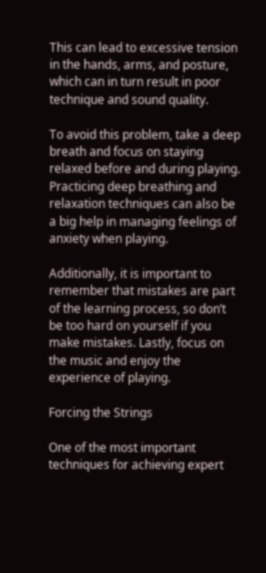This can lead to excessive tension in the hands, arms, and posture, which can in turn result in poor technique and sound quality.

To avoid this problem, take a deep breath and focus on staying relaxed before and during playing. Practicing deep breathing and relaxation techniques can also be a big help in managing feelings of anxiety when playing.

Additionally, it is important to remember that mistakes are part of the learning process, so don’t be too hard on yourself if you make mistakes. Lastly, focus on the music and enjoy the experience of playing.

Forcing the Strings

One of the most important techniques for achieving expert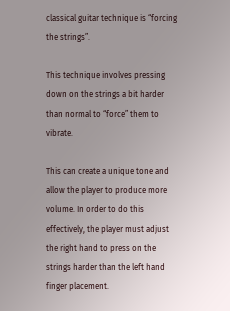classical guitar technique is “forcing the strings”.

This technique involves pressing down on the strings a bit harder than normal to “force” them to vibrate.

This can create a unique tone and allow the player to produce more volume. In order to do this effectively, the player must adjust the right hand to press on the strings harder than the left hand finger placement.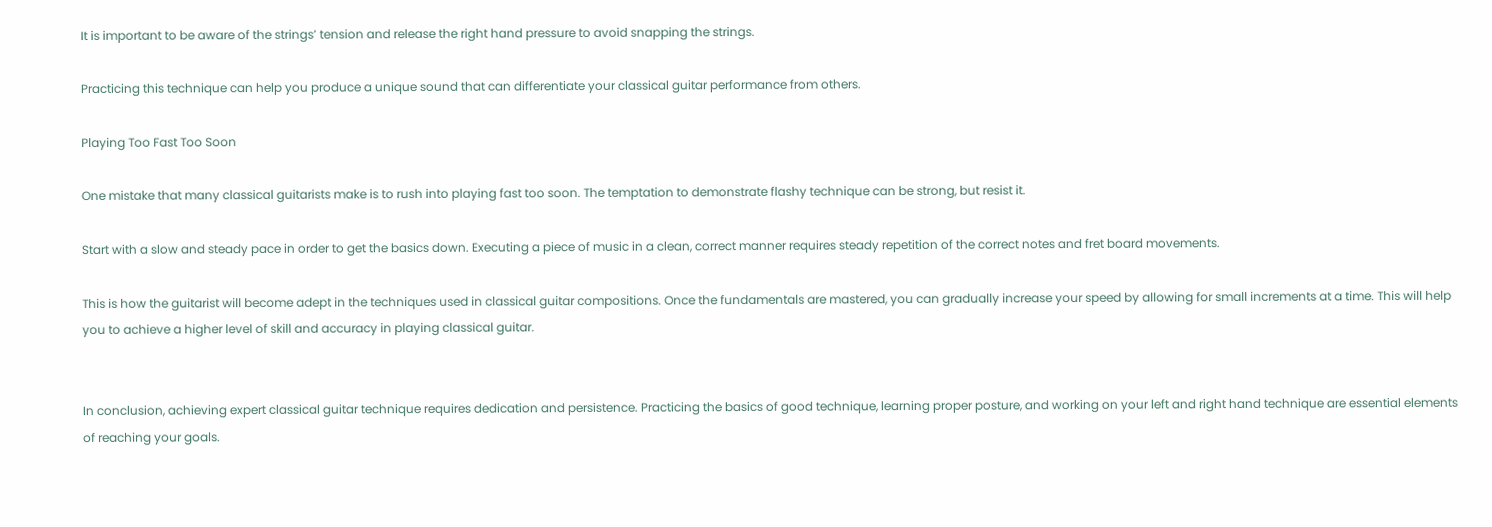It is important to be aware of the strings’ tension and release the right hand pressure to avoid snapping the strings.

Practicing this technique can help you produce a unique sound that can differentiate your classical guitar performance from others.

Playing Too Fast Too Soon

One mistake that many classical guitarists make is to rush into playing fast too soon. The temptation to demonstrate flashy technique can be strong, but resist it.

Start with a slow and steady pace in order to get the basics down. Executing a piece of music in a clean, correct manner requires steady repetition of the correct notes and fret board movements.

This is how the guitarist will become adept in the techniques used in classical guitar compositions. Once the fundamentals are mastered, you can gradually increase your speed by allowing for small increments at a time. This will help you to achieve a higher level of skill and accuracy in playing classical guitar.


In conclusion, achieving expert classical guitar technique requires dedication and persistence. Practicing the basics of good technique, learning proper posture, and working on your left and right hand technique are essential elements of reaching your goals.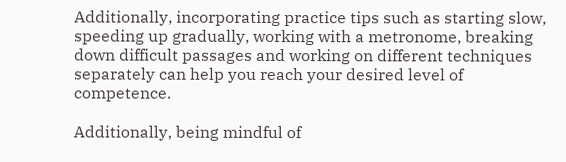Additionally, incorporating practice tips such as starting slow, speeding up gradually, working with a metronome, breaking down difficult passages and working on different techniques separately can help you reach your desired level of competence.

Additionally, being mindful of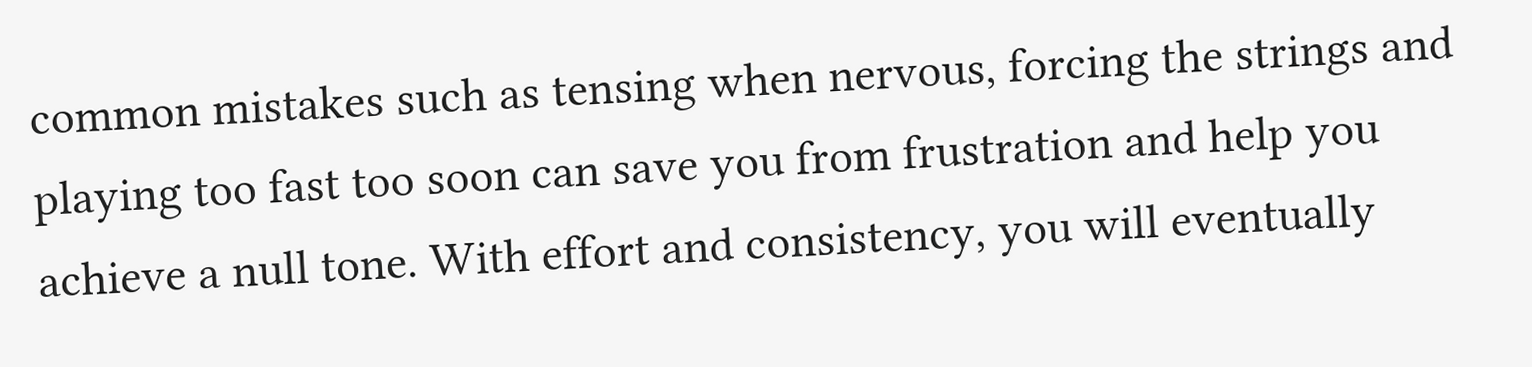common mistakes such as tensing when nervous, forcing the strings and playing too fast too soon can save you from frustration and help you achieve a null tone. With effort and consistency, you will eventually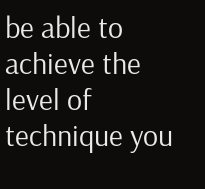be able to achieve the level of technique you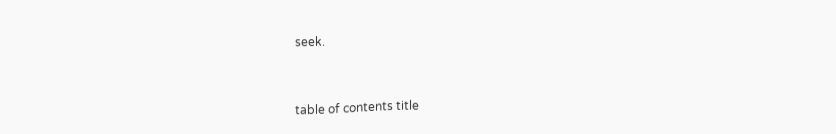seek.


table of contents title